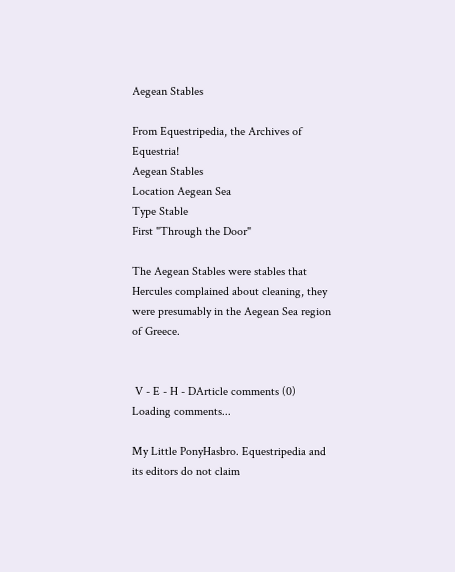Aegean Stables

From Equestripedia, the Archives of Equestria!
Aegean Stables
Location Aegean Sea
Type Stable
First "Through the Door"

The Aegean Stables were stables that Hercules complained about cleaning, they were presumably in the Aegean Sea region of Greece.


 V - E - H - DArticle comments (0)
Loading comments...

My Little PonyHasbro. Equestripedia and its editors do not claim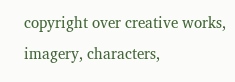copyright over creative works, imagery, characters,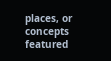places, or concepts featured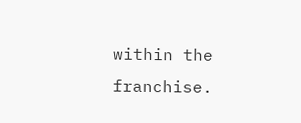within the franchise.